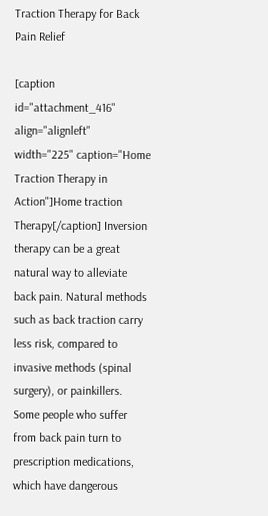Traction Therapy for Back Pain Relief

[caption id="attachment_416" align="alignleft" width="225" caption="Home Traction Therapy in Action"]Home traction Therapy[/caption] Inversion therapy can be a great natural way to alleviate back pain. Natural methods such as back traction carry less risk, compared to invasive methods (spinal surgery), or painkillers. Some people who suffer from back pain turn to prescription medications, which have dangerous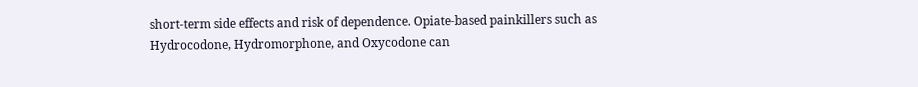short-term side effects and risk of dependence. Opiate-based painkillers such as Hydrocodone, Hydromorphone, and Oxycodone can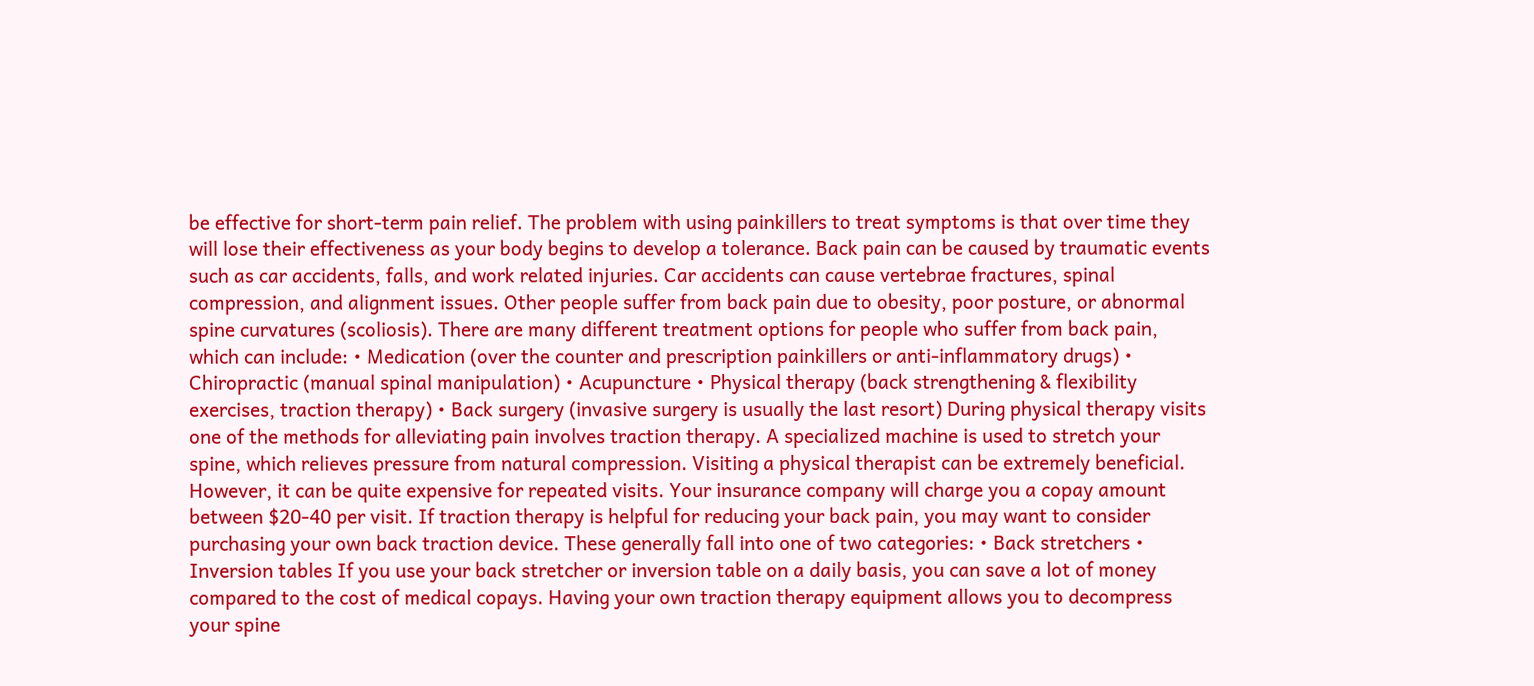be effective for short-term pain relief. The problem with using painkillers to treat symptoms is that over time they will lose their effectiveness as your body begins to develop a tolerance. Back pain can be caused by traumatic events such as car accidents, falls, and work related injuries. Car accidents can cause vertebrae fractures, spinal compression, and alignment issues. Other people suffer from back pain due to obesity, poor posture, or abnormal spine curvatures (scoliosis). There are many different treatment options for people who suffer from back pain, which can include: • Medication (over the counter and prescription painkillers or anti-inflammatory drugs) • Chiropractic (manual spinal manipulation) • Acupuncture • Physical therapy (back strengthening & flexibility exercises, traction therapy) • Back surgery (invasive surgery is usually the last resort) During physical therapy visits one of the methods for alleviating pain involves traction therapy. A specialized machine is used to stretch your spine, which relieves pressure from natural compression. Visiting a physical therapist can be extremely beneficial. However, it can be quite expensive for repeated visits. Your insurance company will charge you a copay amount between $20-40 per visit. If traction therapy is helpful for reducing your back pain, you may want to consider purchasing your own back traction device. These generally fall into one of two categories: • Back stretchers • Inversion tables If you use your back stretcher or inversion table on a daily basis, you can save a lot of money compared to the cost of medical copays. Having your own traction therapy equipment allows you to decompress your spine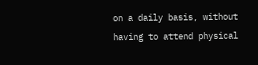on a daily basis, without having to attend physical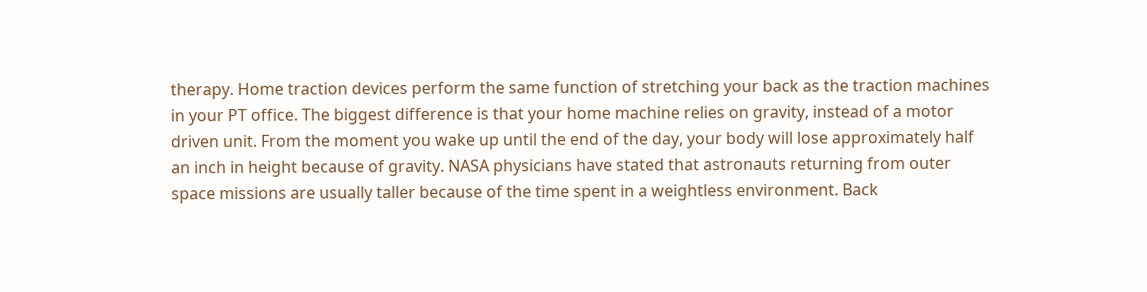therapy. Home traction devices perform the same function of stretching your back as the traction machines in your PT office. The biggest difference is that your home machine relies on gravity, instead of a motor driven unit. From the moment you wake up until the end of the day, your body will lose approximately half an inch in height because of gravity. NASA physicians have stated that astronauts returning from outer space missions are usually taller because of the time spent in a weightless environment. Back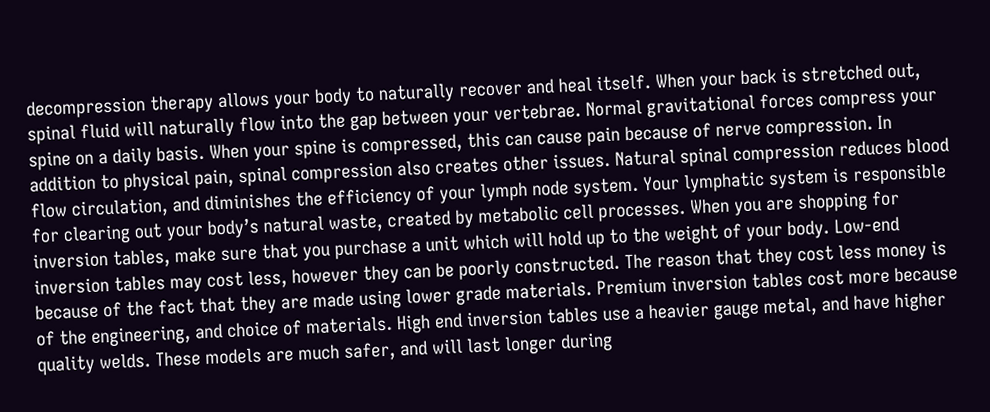decompression therapy allows your body to naturally recover and heal itself. When your back is stretched out, spinal fluid will naturally flow into the gap between your vertebrae. Normal gravitational forces compress your spine on a daily basis. When your spine is compressed, this can cause pain because of nerve compression. In addition to physical pain, spinal compression also creates other issues. Natural spinal compression reduces blood flow circulation, and diminishes the efficiency of your lymph node system. Your lymphatic system is responsible for clearing out your body’s natural waste, created by metabolic cell processes. When you are shopping for inversion tables, make sure that you purchase a unit which will hold up to the weight of your body. Low-end inversion tables may cost less, however they can be poorly constructed. The reason that they cost less money is because of the fact that they are made using lower grade materials. Premium inversion tables cost more because of the engineering, and choice of materials. High end inversion tables use a heavier gauge metal, and have higher quality welds. These models are much safer, and will last longer during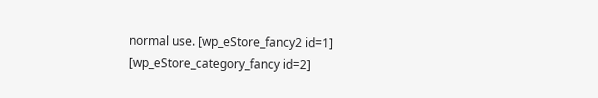normal use. [wp_eStore_fancy2 id=1] [wp_eStore_category_fancy id=2]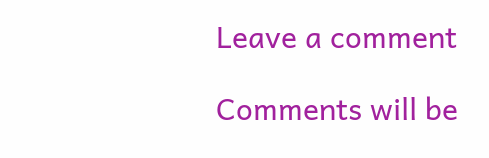Leave a comment

Comments will be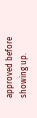approved before showing up.